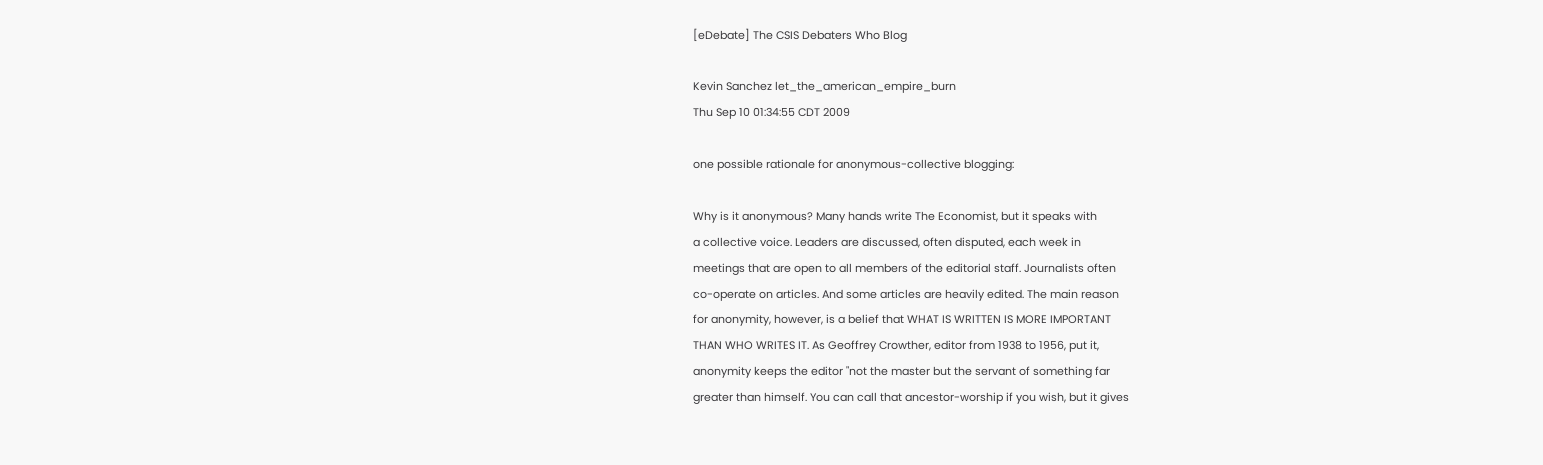[eDebate] The CSIS Debaters Who Blog

Kevin Sanchez let_the_american_empire_burn
Thu Sep 10 01:34:55 CDT 2009

one possible rationale for anonymous-collective blogging:

Why is it anonymous? Many hands write The Economist, but it speaks with
a collective voice. Leaders are discussed, often disputed, each week in
meetings that are open to all members of the editorial staff. Journalists often
co-operate on articles. And some articles are heavily edited. The main reason
for anonymity, however, is a belief that WHAT IS WRITTEN IS MORE IMPORTANT
THAN WHO WRITES IT. As Geoffrey Crowther, editor from 1938 to 1956, put it,
anonymity keeps the editor "not the master but the servant of something far
greater than himself. You can call that ancestor-worship if you wish, but it gives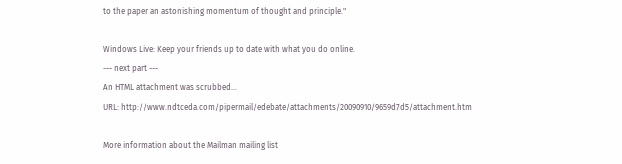to the paper an astonishing momentum of thought and principle."

Windows Live: Keep your friends up to date with what you do online.
--- next part ---
An HTML attachment was scrubbed...
URL: http://www.ndtceda.com/pipermail/edebate/attachments/20090910/9659d7d5/attachment.htm

More information about the Mailman mailing list